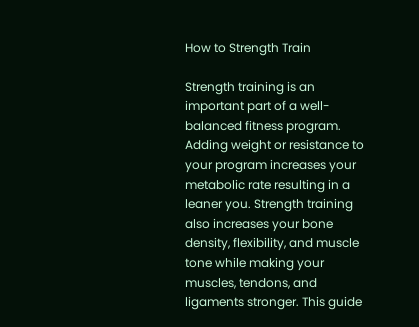How to Strength Train

Strength training is an important part of a well-balanced fitness program. Adding weight or resistance to your program increases your metabolic rate resulting in a leaner you. Strength training also increases your bone density, flexibility, and muscle tone while making your muscles, tendons, and ligaments stronger. This guide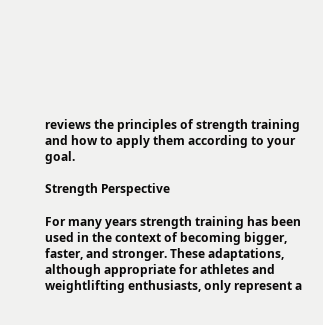reviews the principles of strength training and how to apply them according to your goal.

Strength Perspective

For many years strength training has been used in the context of becoming bigger, faster, and stronger. These adaptations, although appropriate for athletes and weightlifting enthusiasts, only represent a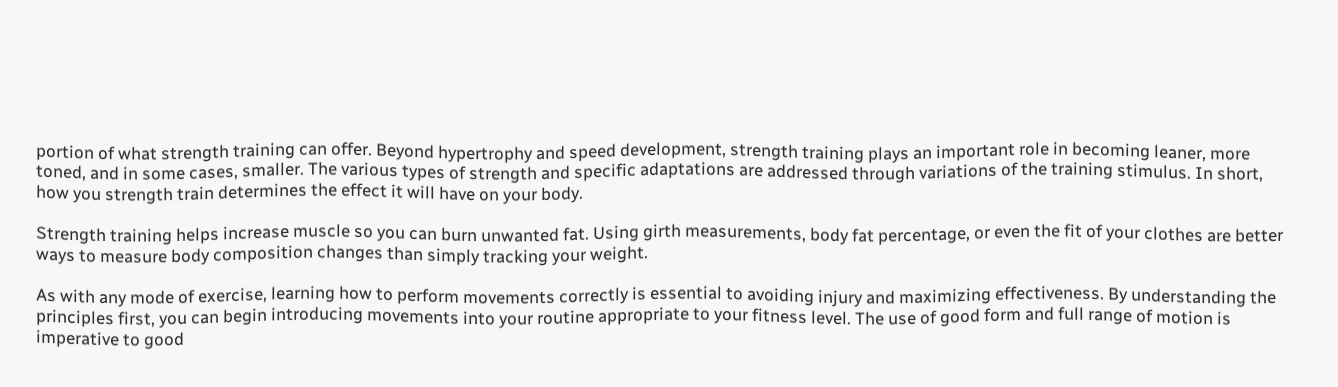portion of what strength training can offer. Beyond hypertrophy and speed development, strength training plays an important role in becoming leaner, more toned, and in some cases, smaller. The various types of strength and specific adaptations are addressed through variations of the training stimulus. In short, how you strength train determines the effect it will have on your body.

Strength training helps increase muscle so you can burn unwanted fat. Using girth measurements, body fat percentage, or even the fit of your clothes are better ways to measure body composition changes than simply tracking your weight.

As with any mode of exercise, learning how to perform movements correctly is essential to avoiding injury and maximizing effectiveness. By understanding the principles first, you can begin introducing movements into your routine appropriate to your fitness level. The use of good form and full range of motion is imperative to good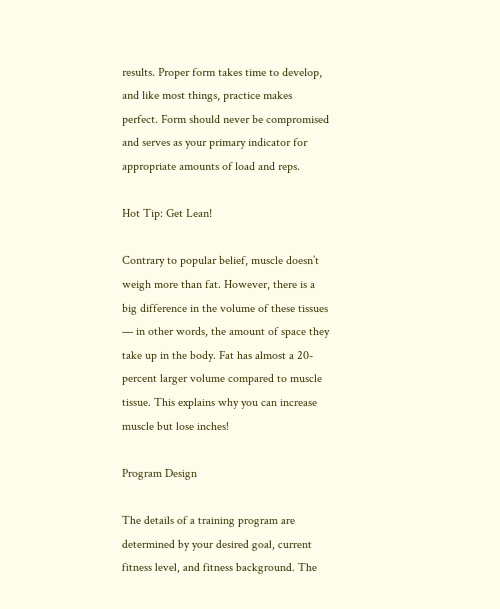results. Proper form takes time to develop, and like most things, practice makes perfect. Form should never be compromised and serves as your primary indicator for appropriate amounts of load and reps.

Hot Tip: Get Lean!

Contrary to popular belief, muscle doesn’t weigh more than fat. However, there is a big difference in the volume of these tissues — in other words, the amount of space they take up in the body. Fat has almost a 20-percent larger volume compared to muscle tissue. This explains why you can increase muscle but lose inches!

Program Design

The details of a training program are determined by your desired goal, current fitness level, and fitness background. The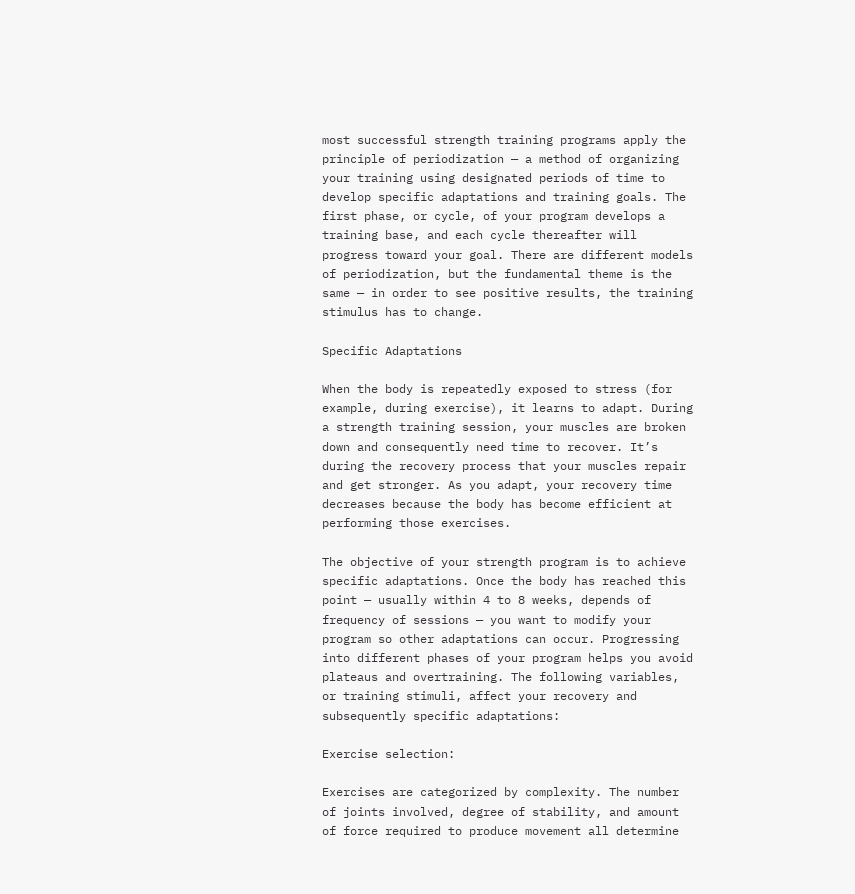most successful strength training programs apply the principle of periodization — a method of organizing your training using designated periods of time to develop specific adaptations and training goals. The first phase, or cycle, of your program develops a training base, and each cycle thereafter will progress toward your goal. There are different models of periodization, but the fundamental theme is the same — in order to see positive results, the training stimulus has to change.

Specific Adaptations

When the body is repeatedly exposed to stress (for example, during exercise), it learns to adapt. During a strength training session, your muscles are broken down and consequently need time to recover. It’s during the recovery process that your muscles repair and get stronger. As you adapt, your recovery time decreases because the body has become efficient at performing those exercises.

The objective of your strength program is to achieve specific adaptations. Once the body has reached this point — usually within 4 to 8 weeks, depends of frequency of sessions — you want to modify your program so other adaptations can occur. Progressing into different phases of your program helps you avoid plateaus and overtraining. The following variables, or training stimuli, affect your recovery and subsequently specific adaptations:

Exercise selection:

Exercises are categorized by complexity. The number of joints involved, degree of stability, and amount of force required to produce movement all determine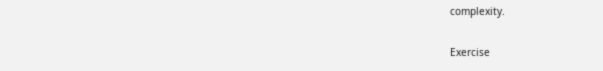complexity.

Exercise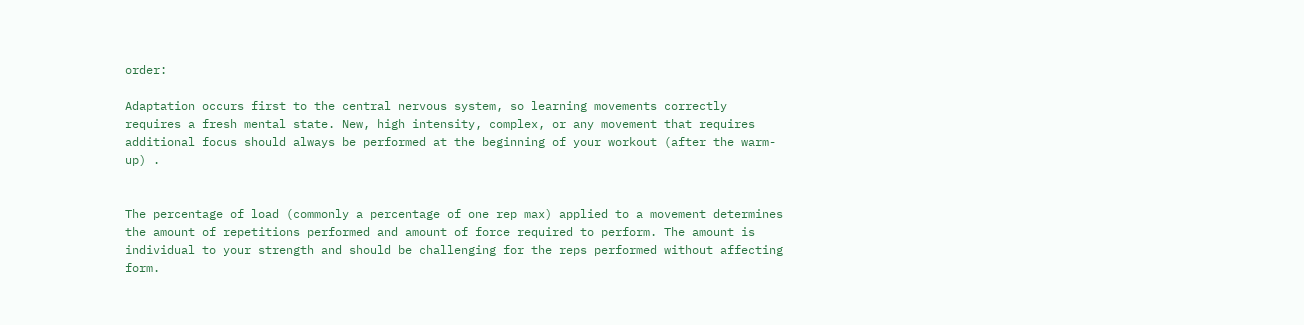order:

Adaptation occurs first to the central nervous system, so learning movements correctly requires a fresh mental state. New, high intensity, complex, or any movement that requires additional focus should always be performed at the beginning of your workout (after the warm-up) .


The percentage of load (commonly a percentage of one rep max) applied to a movement determines the amount of repetitions performed and amount of force required to perform. The amount is individual to your strength and should be challenging for the reps performed without affecting form.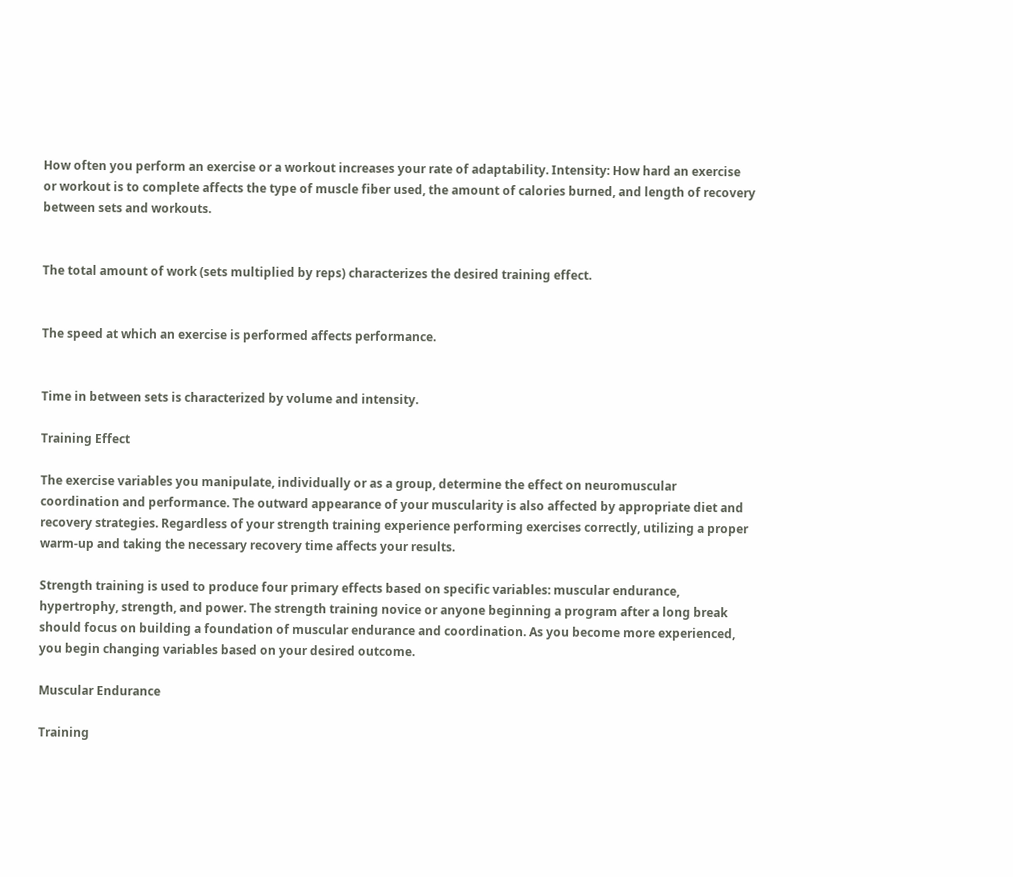How often you perform an exercise or a workout increases your rate of adaptability. Intensity: How hard an exercise or workout is to complete affects the type of muscle fiber used, the amount of calories burned, and length of recovery between sets and workouts.


The total amount of work (sets multiplied by reps) characterizes the desired training effect.


The speed at which an exercise is performed affects performance.


Time in between sets is characterized by volume and intensity.

Training Effect

The exercise variables you manipulate, individually or as a group, determine the effect on neuromuscular coordination and performance. The outward appearance of your muscularity is also affected by appropriate diet and recovery strategies. Regardless of your strength training experience performing exercises correctly, utilizing a proper warm-up and taking the necessary recovery time affects your results.

Strength training is used to produce four primary effects based on specific variables: muscular endurance, hypertrophy, strength, and power. The strength training novice or anyone beginning a program after a long break should focus on building a foundation of muscular endurance and coordination. As you become more experienced, you begin changing variables based on your desired outcome.

Muscular Endurance

Training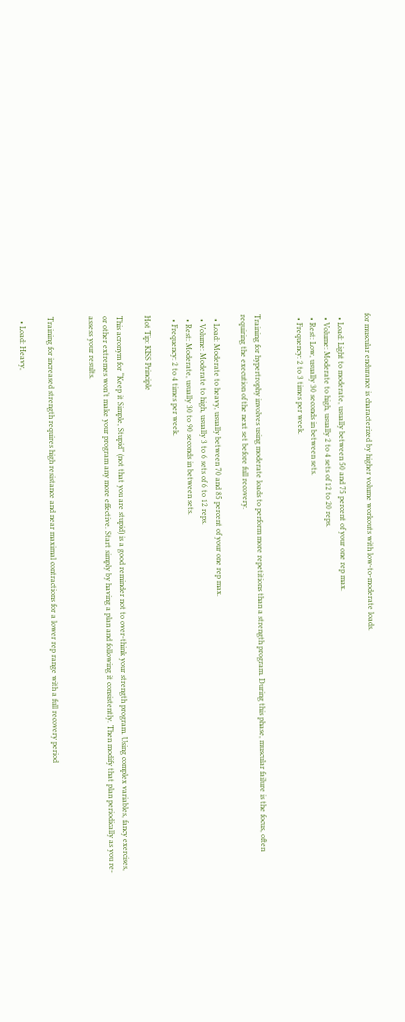for muscular endurance is characterized by higher volume workouts with low-to-moderate loads.

  • Load: Light to moderate, usually between 50 and 75 percent of your one rep max.
  • Volume: Moderate to high, usually 2 to 4 sets of 12 to 20 reps.
  • Rest: Low, usually 30 seconds in between sets.
  • Frequency: 2 to 3 times per week.


Training for hypertrophy involves using moderate loads to perform more repetitions than a strength program. During this phase, muscular failure is the focus, often requiring the execution of the next set before full recovery.

  • Load: Moderate to heavy, usually between 70 and 85 percent of your one rep max.
  • Volume: Moderate to high, usually 3 to 6 sets of 6 to 12 reps.
  • Rest: Moderate, usually 30 to 90 seconds in between sets.
  • Frequency: 2 to 4 times per week.

Hot Tip: KISS Principle

This acronym for “Keep it Simple, Stupid” (not that you are stupid) is a good reminder not to over-think your strength program. Using complex variables, fancy exercises, or other extremes won’t make your program any more effective. Start simply by having a plan and following it consistently. Then modify that plan periodically as you re-assess your results.


Training for increased strength requires high resistance and near maximal contractions for a lower rep range with a full recovery period

  • Load: Heavy,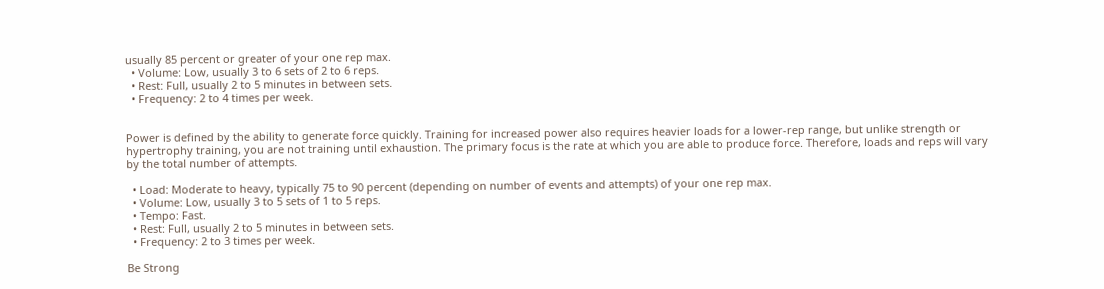usually 85 percent or greater of your one rep max.
  • Volume: Low, usually 3 to 6 sets of 2 to 6 reps.
  • Rest: Full, usually 2 to 5 minutes in between sets.
  • Frequency: 2 to 4 times per week.


Power is defined by the ability to generate force quickly. Training for increased power also requires heavier loads for a lower-rep range, but unlike strength or hypertrophy training, you are not training until exhaustion. The primary focus is the rate at which you are able to produce force. Therefore, loads and reps will vary by the total number of attempts.

  • Load: Moderate to heavy, typically 75 to 90 percent (depending on number of events and attempts) of your one rep max.
  • Volume: Low, usually 3 to 5 sets of 1 to 5 reps.
  • Tempo: Fast.
  • Rest: Full, usually 2 to 5 minutes in between sets.
  • Frequency: 2 to 3 times per week.

Be Strong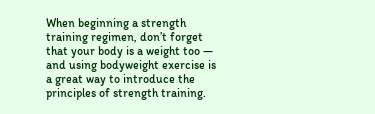When beginning a strength training regimen, don’t forget that your body is a weight too — and using bodyweight exercise is a great way to introduce the principles of strength training.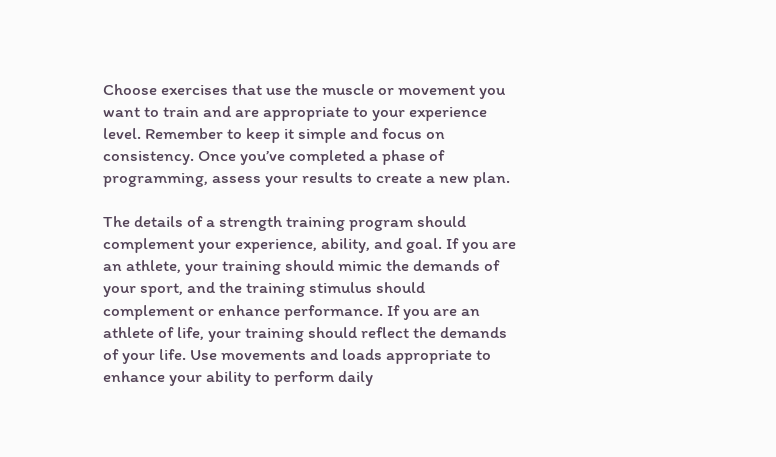Choose exercises that use the muscle or movement you want to train and are appropriate to your experience level. Remember to keep it simple and focus on consistency. Once you’ve completed a phase of programming, assess your results to create a new plan.

The details of a strength training program should complement your experience, ability, and goal. If you are an athlete, your training should mimic the demands of your sport, and the training stimulus should complement or enhance performance. If you are an athlete of life, your training should reflect the demands of your life. Use movements and loads appropriate to enhance your ability to perform daily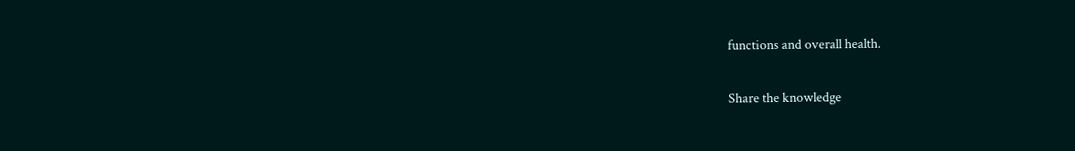functions and overall health.

Share the knowledge